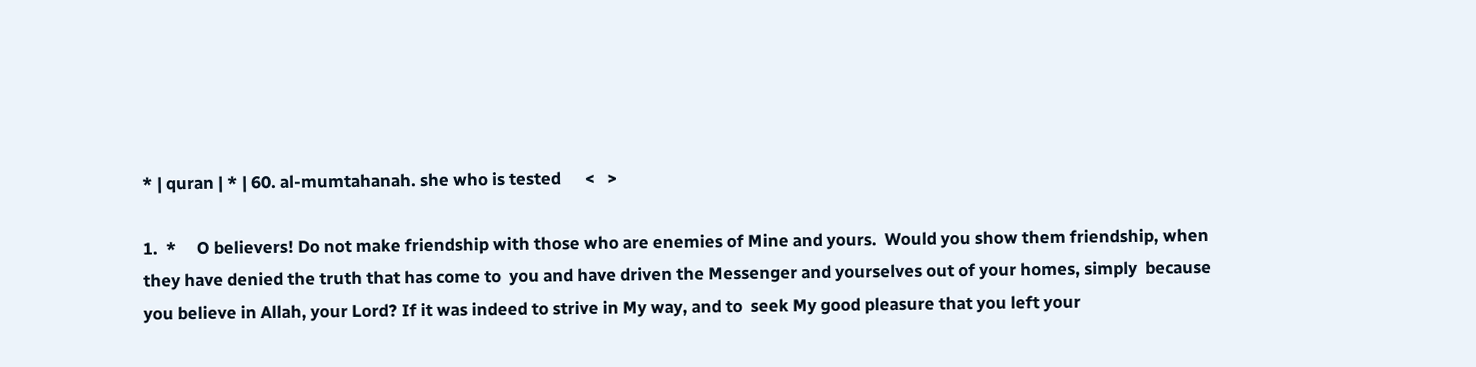* | quran | * | 60. al-mumtahanah. she who is tested      <   >

1.  *     O believers! Do not make friendship with those who are enemies of Mine and yours.  Would you show them friendship, when they have denied the truth that has come to  you and have driven the Messenger and yourselves out of your homes, simply  because you believe in Allah, your Lord? If it was indeed to strive in My way, and to  seek My good pleasure that you left your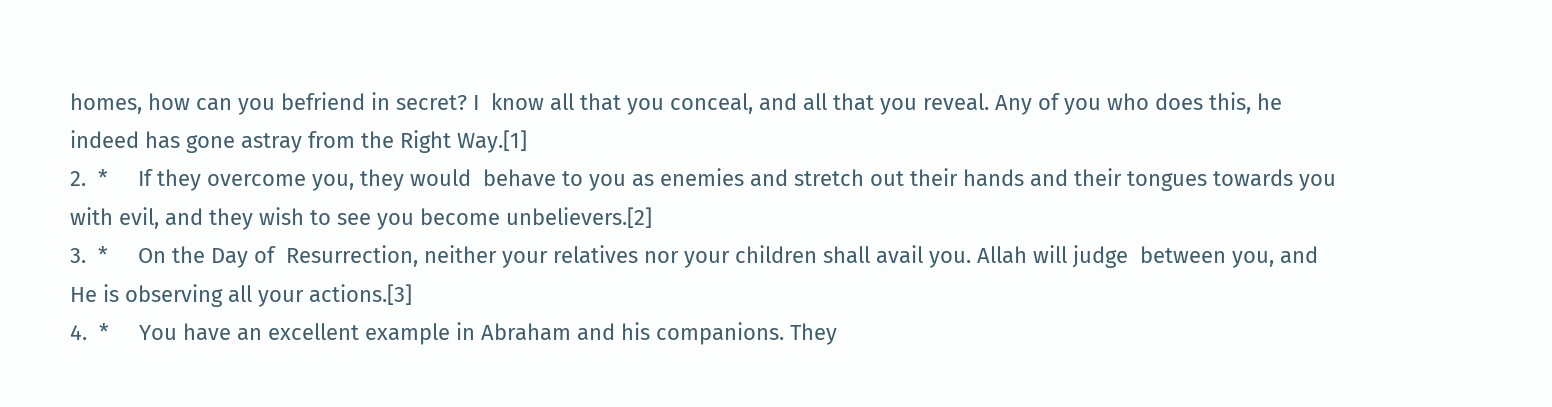homes, how can you befriend in secret? I  know all that you conceal, and all that you reveal. Any of you who does this, he  indeed has gone astray from the Right Way.[1]
2.  *     If they overcome you, they would  behave to you as enemies and stretch out their hands and their tongues towards you  with evil, and they wish to see you become unbelievers.[2]
3.  *     On the Day of  Resurrection, neither your relatives nor your children shall avail you. Allah will judge  between you, and He is observing all your actions.[3]
4.  *     You have an excellent example in Abraham and his companions. They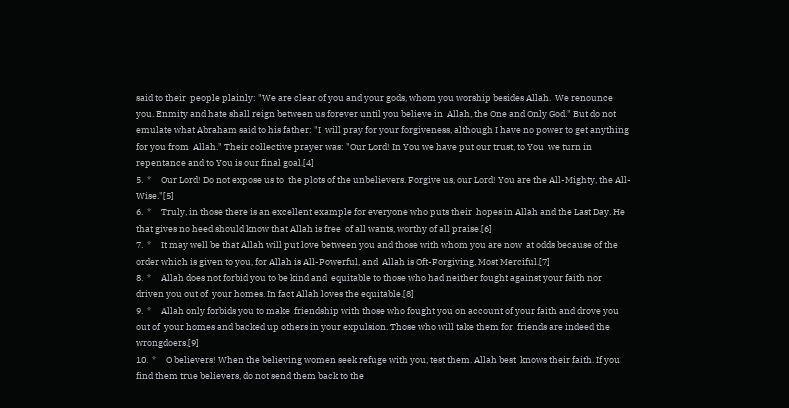said to their  people plainly: "We are clear of you and your gods, whom you worship besides Allah.  We renounce you. Enmity and hate shall reign between us forever until you believe in  Allah, the One and Only God." But do not emulate what Abraham said to his father: "I  will pray for your forgiveness, although I have no power to get anything for you from  Allah." Their collective prayer was: "Our Lord! In You we have put our trust, to You  we turn in repentance and to You is our final goal.[4]
5.  *     Our Lord! Do not expose us to  the plots of the unbelievers. Forgive us, our Lord! You are the All-Mighty, the All- Wise."[5]
6.  *     Truly, in those there is an excellent example for everyone who puts their  hopes in Allah and the Last Day. He that gives no heed should know that Allah is free  of all wants, worthy of all praise.[6]
7.  *     It may well be that Allah will put love between you and those with whom you are now  at odds because of the order which is given to you, for Allah is All-Powerful, and  Allah is Oft-Forgiving, Most Merciful.[7]
8.  *     Allah does not forbid you to be kind and  equitable to those who had neither fought against your faith nor driven you out of  your homes. In fact Allah loves the equitable.[8]
9.  *     Allah only forbids you to make  friendship with those who fought you on account of your faith and drove you out of  your homes and backed up others in your expulsion. Those who will take them for  friends are indeed the wrongdoers.[9]
10.  *     O believers! When the believing women seek refuge with you, test them. Allah best  knows their faith. If you find them true believers, do not send them back to the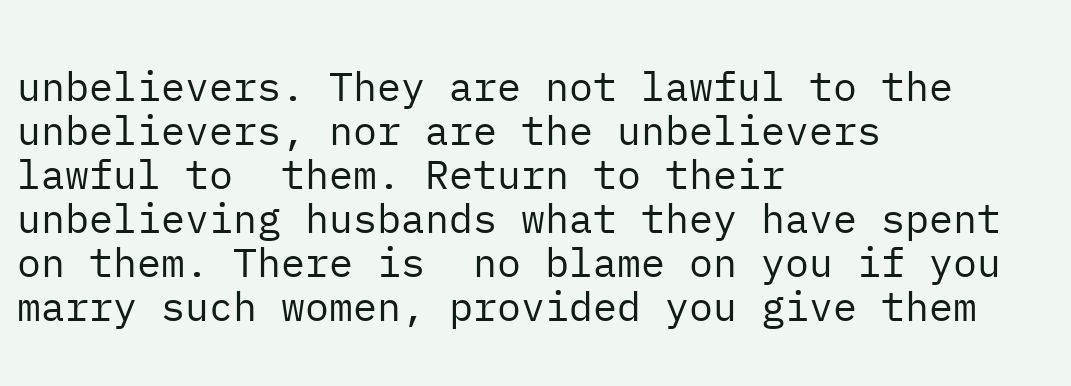unbelievers. They are not lawful to the unbelievers, nor are the unbelievers lawful to  them. Return to their unbelieving husbands what they have spent on them. There is  no blame on you if you marry such women, provided you give them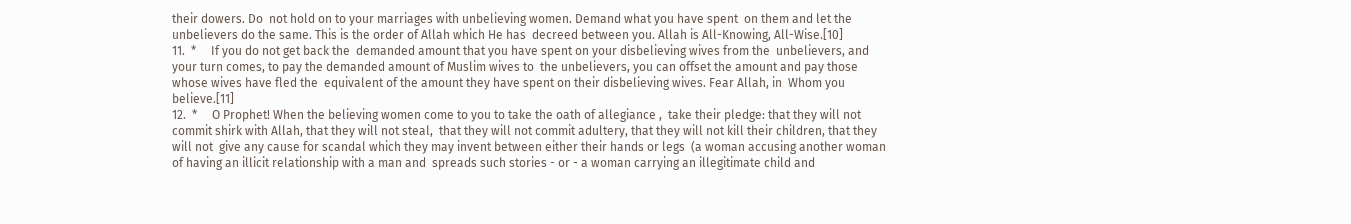their dowers. Do  not hold on to your marriages with unbelieving women. Demand what you have spent  on them and let the unbelievers do the same. This is the order of Allah which He has  decreed between you. Allah is All-Knowing, All-Wise.[10]
11.  *     If you do not get back the  demanded amount that you have spent on your disbelieving wives from the  unbelievers, and your turn comes, to pay the demanded amount of Muslim wives to  the unbelievers, you can offset the amount and pay those whose wives have fled the  equivalent of the amount they have spent on their disbelieving wives. Fear Allah, in  Whom you believe.[11]
12.  *     O Prophet! When the believing women come to you to take the oath of allegiance ,  take their pledge: that they will not commit shirk with Allah, that they will not steal,  that they will not commit adultery, that they will not kill their children, that they will not  give any cause for scandal which they may invent between either their hands or legs  (a woman accusing another woman of having an illicit relationship with a man and  spreads such stories - or - a woman carrying an illegitimate child and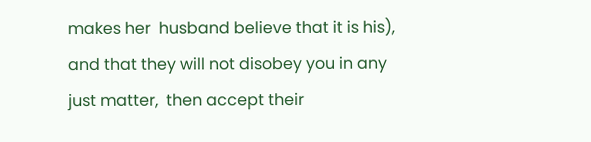makes her  husband believe that it is his), and that they will not disobey you in any just matter,  then accept their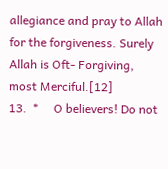allegiance and pray to Allah for the forgiveness. Surely Allah is Oft- Forgiving, most Merciful.[12]
13.  *     O believers! Do not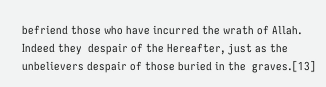befriend those who have incurred the wrath of Allah. Indeed they  despair of the Hereafter, just as the unbelievers despair of those buried in the  graves.[13]